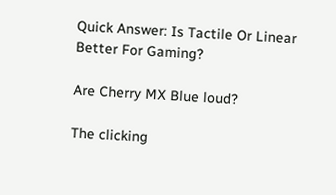Quick Answer: Is Tactile Or Linear Better For Gaming?

Are Cherry MX Blue loud?

The clicking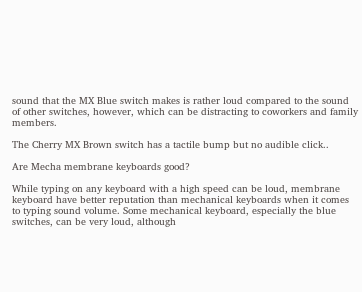sound that the MX Blue switch makes is rather loud compared to the sound of other switches, however, which can be distracting to coworkers and family members.

The Cherry MX Brown switch has a tactile bump but no audible click..

Are Mecha membrane keyboards good?

While typing on any keyboard with a high speed can be loud, membrane keyboard have better reputation than mechanical keyboards when it comes to typing sound volume. Some mechanical keyboard, especially the blue switches, can be very loud, although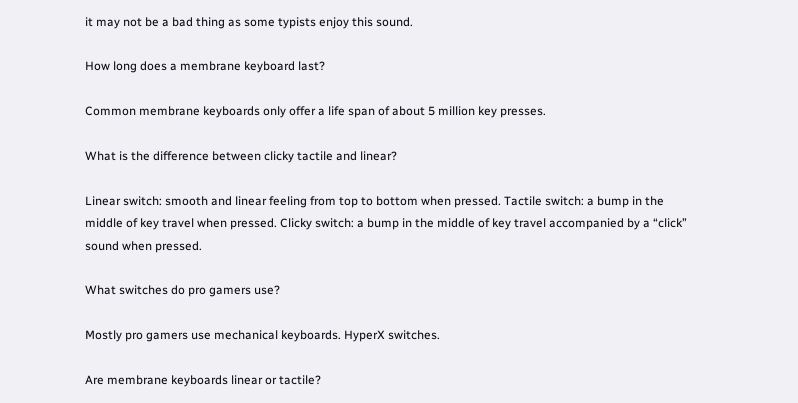it may not be a bad thing as some typists enjoy this sound.

How long does a membrane keyboard last?

Common membrane keyboards only offer a life span of about 5 million key presses.

What is the difference between clicky tactile and linear?

Linear switch: smooth and linear feeling from top to bottom when pressed. Tactile switch: a bump in the middle of key travel when pressed. Clicky switch: a bump in the middle of key travel accompanied by a “click” sound when pressed.

What switches do pro gamers use?

Mostly pro gamers use mechanical keyboards. HyperX switches.

Are membrane keyboards linear or tactile?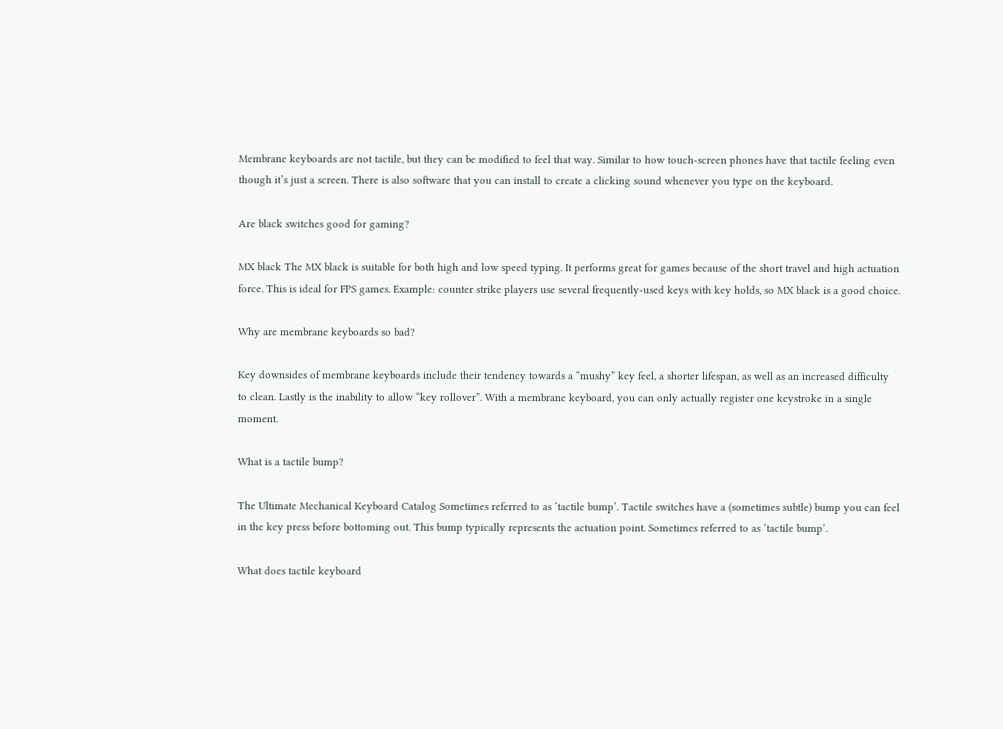Membrane keyboards are not tactile, but they can be modified to feel that way. Similar to how touch-screen phones have that tactile feeling even though it’s just a screen. There is also software that you can install to create a clicking sound whenever you type on the keyboard.

Are black switches good for gaming?

MX black The MX black is suitable for both high and low speed typing. It performs great for games because of the short travel and high actuation force. This is ideal for FPS games. Example: counter strike players use several frequently-used keys with key holds, so MX black is a good choice.

Why are membrane keyboards so bad?

Key downsides of membrane keyboards include their tendency towards a “mushy” key feel, a shorter lifespan, as well as an increased difficulty to clean. Lastly is the inability to allow “key rollover”. With a membrane keyboard, you can only actually register one keystroke in a single moment.

What is a tactile bump?

The Ultimate Mechanical Keyboard Catalog Sometimes referred to as ‘tactile bump’. Tactile switches have a (sometimes subtle) bump you can feel in the key press before bottoming out. This bump typically represents the actuation point. Sometimes referred to as ‘tactile bump’.

What does tactile keyboard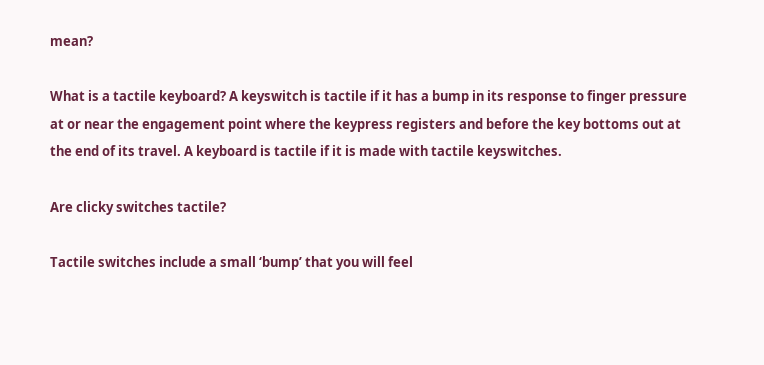mean?

What is a tactile keyboard? A keyswitch is tactile if it has a bump in its response to finger pressure at or near the engagement point where the keypress registers and before the key bottoms out at the end of its travel. A keyboard is tactile if it is made with tactile keyswitches.

Are clicky switches tactile?

Tactile switches include a small ‘bump’ that you will feel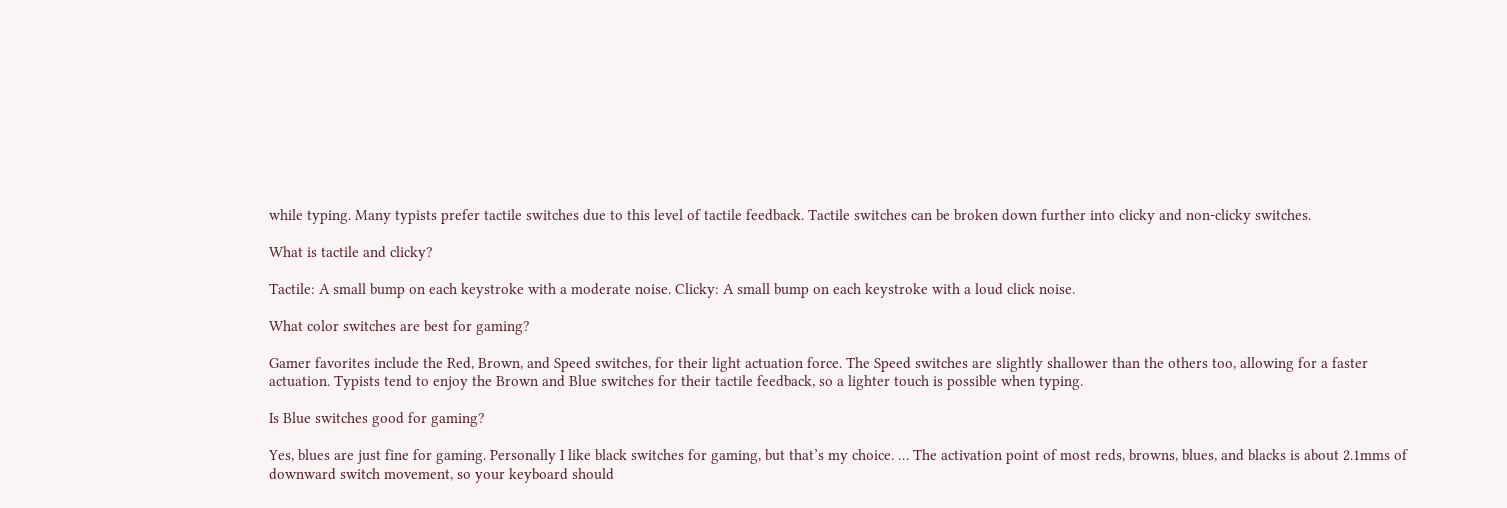while typing. Many typists prefer tactile switches due to this level of tactile feedback. Tactile switches can be broken down further into clicky and non-clicky switches.

What is tactile and clicky?

Tactile: A small bump on each keystroke with a moderate noise. Clicky: A small bump on each keystroke with a loud click noise.

What color switches are best for gaming?

Gamer favorites include the Red, Brown, and Speed switches, for their light actuation force. The Speed switches are slightly shallower than the others too, allowing for a faster actuation. Typists tend to enjoy the Brown and Blue switches for their tactile feedback, so a lighter touch is possible when typing.

Is Blue switches good for gaming?

Yes, blues are just fine for gaming. Personally I like black switches for gaming, but that’s my choice. … The activation point of most reds, browns, blues, and blacks is about 2.1mms of downward switch movement, so your keyboard should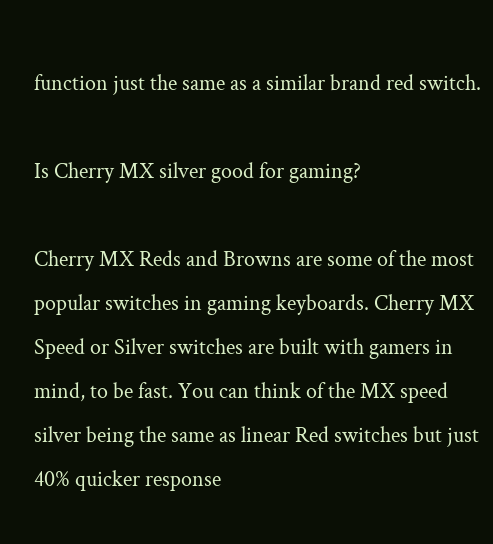function just the same as a similar brand red switch.

Is Cherry MX silver good for gaming?

Cherry MX Reds and Browns are some of the most popular switches in gaming keyboards. Cherry MX Speed or Silver switches are built with gamers in mind, to be fast. You can think of the MX speed silver being the same as linear Red switches but just 40% quicker response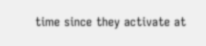time since they activate at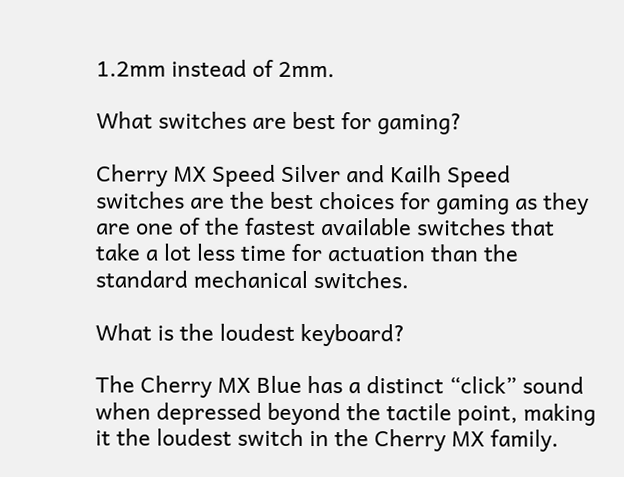1.2mm instead of 2mm.

What switches are best for gaming?

Cherry MX Speed Silver and Kailh Speed switches are the best choices for gaming as they are one of the fastest available switches that take a lot less time for actuation than the standard mechanical switches.

What is the loudest keyboard?

The Cherry MX Blue has a distinct “click” sound when depressed beyond the tactile point, making it the loudest switch in the Cherry MX family.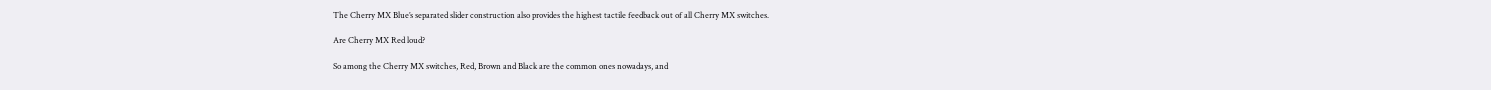The Cherry MX Blue’s separated slider construction also provides the highest tactile feedback out of all Cherry MX switches.

Are Cherry MX Red loud?

So among the Cherry MX switches, Red, Brown and Black are the common ones nowadays, and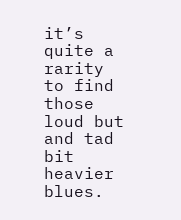it’s quite a rarity to find those loud but and tad bit heavier blues.